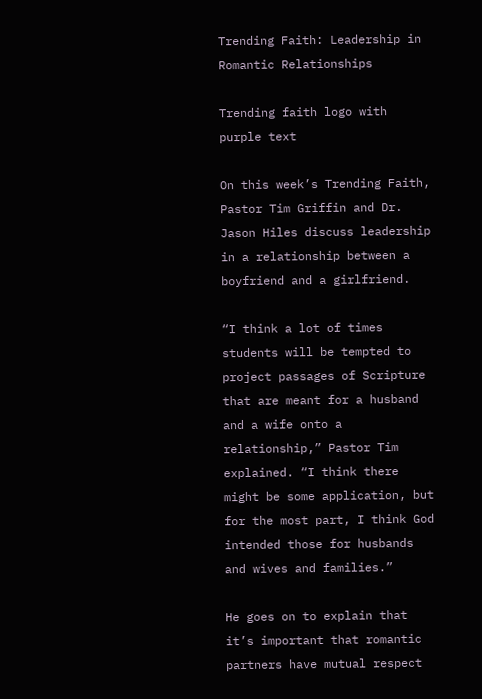Trending Faith: Leadership in Romantic Relationships

Trending faith logo with purple text

On this week’s Trending Faith, Pastor Tim Griffin and Dr. Jason Hiles discuss leadership in a relationship between a boyfriend and a girlfriend.

“I think a lot of times students will be tempted to project passages of Scripture that are meant for a husband and a wife onto a relationship,” Pastor Tim explained. “I think there might be some application, but for the most part, I think God intended those for husbands and wives and families.”

He goes on to explain that it’s important that romantic partners have mutual respect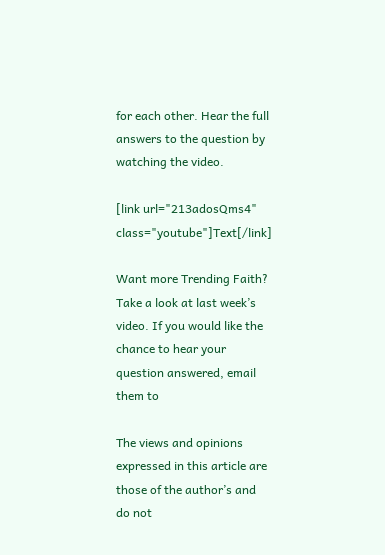for each other. Hear the full answers to the question by watching the video.

[link url="213adosQms4" class="youtube"]Text[/link]

Want more Trending Faith? Take a look at last week’s video. If you would like the chance to hear your question answered, email them to

The views and opinions expressed in this article are those of the author’s and do not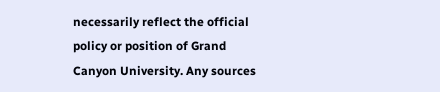necessarily reflect the official policy or position of Grand Canyon University. Any sources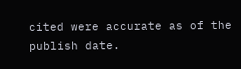cited were accurate as of the publish date.